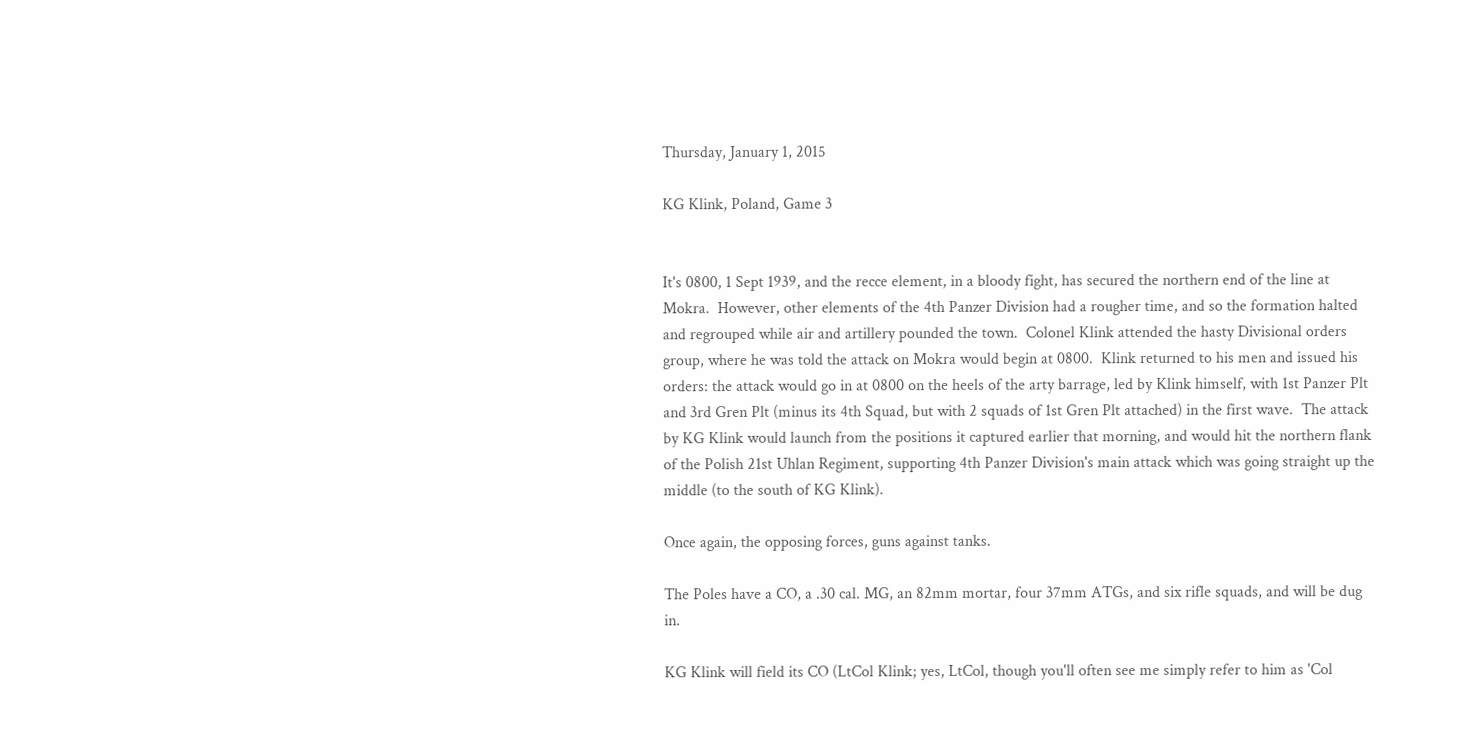Thursday, January 1, 2015

KG Klink, Poland, Game 3


It's 0800, 1 Sept 1939, and the recce element, in a bloody fight, has secured the northern end of the line at Mokra.  However, other elements of the 4th Panzer Division had a rougher time, and so the formation halted and regrouped while air and artillery pounded the town.  Colonel Klink attended the hasty Divisional orders group, where he was told the attack on Mokra would begin at 0800.  Klink returned to his men and issued his orders: the attack would go in at 0800 on the heels of the arty barrage, led by Klink himself, with 1st Panzer Plt and 3rd Gren Plt (minus its 4th Squad, but with 2 squads of 1st Gren Plt attached) in the first wave.  The attack by KG Klink would launch from the positions it captured earlier that morning, and would hit the northern flank of the Polish 21st Uhlan Regiment, supporting 4th Panzer Division's main attack which was going straight up the middle (to the south of KG Klink).

Once again, the opposing forces, guns against tanks.

The Poles have a CO, a .30 cal. MG, an 82mm mortar, four 37mm ATGs, and six rifle squads, and will be dug in.

KG Klink will field its CO (LtCol Klink; yes, LtCol, though you'll often see me simply refer to him as 'Col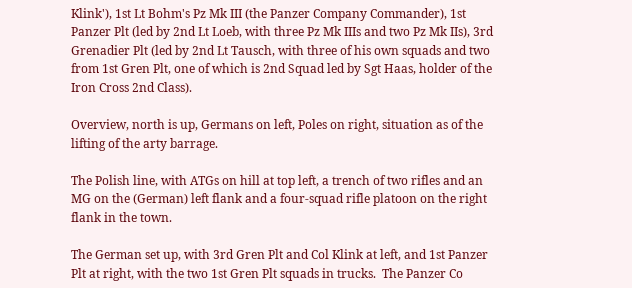Klink'), 1st Lt Bohm's Pz Mk III (the Panzer Company Commander), 1st Panzer Plt (led by 2nd Lt Loeb, with three Pz Mk IIIs and two Pz Mk IIs), 3rd Grenadier Plt (led by 2nd Lt Tausch, with three of his own squads and two from 1st Gren Plt, one of which is 2nd Squad led by Sgt Haas, holder of the Iron Cross 2nd Class).

Overview, north is up, Germans on left, Poles on right, situation as of the lifting of the arty barrage.

The Polish line, with ATGs on hill at top left, a trench of two rifles and an MG on the (German) left flank and a four-squad rifle platoon on the right flank in the town.

The German set up, with 3rd Gren Plt and Col Klink at left, and 1st Panzer Plt at right, with the two 1st Gren Plt squads in trucks.  The Panzer Co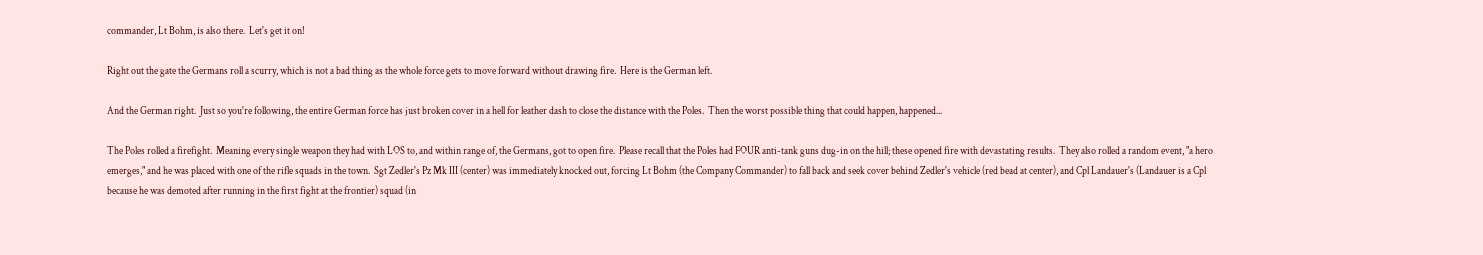commander, Lt Bohm, is also there.  Let's get it on!

Right out the gate the Germans roll a scurry, which is not a bad thing as the whole force gets to move forward without drawing fire.  Here is the German left.

And the German right.  Just so you're following, the entire German force has just broken cover in a hell for leather dash to close the distance with the Poles.  Then the worst possible thing that could happen, happened...

The Poles rolled a firefight.  Meaning every single weapon they had with LOS to, and within range of, the Germans, got to open fire.  Please recall that the Poles had FOUR anti-tank guns dug-in on the hill; these opened fire with devastating results.  They also rolled a random event, "a hero emerges," and he was placed with one of the rifle squads in the town.  Sgt Zedler's Pz Mk III (center) was immediately knocked out, forcing Lt Bohm (the Company Commander) to fall back and seek cover behind Zedler's vehicle (red bead at center), and Cpl Landauer's (Landauer is a Cpl because he was demoted after running in the first fight at the frontier) squad (in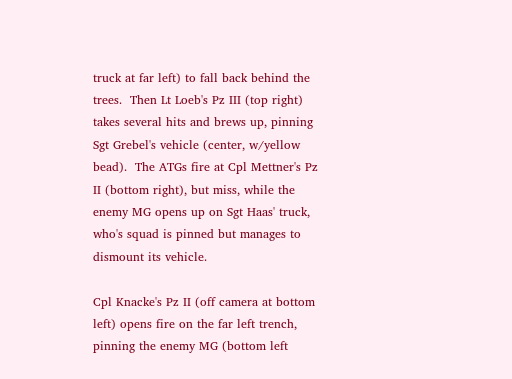truck at far left) to fall back behind the trees.  Then Lt Loeb's Pz III (top right) takes several hits and brews up, pinning Sgt Grebel's vehicle (center, w/yellow bead).  The ATGs fire at Cpl Mettner's Pz II (bottom right), but miss, while the enemy MG opens up on Sgt Haas' truck, who's squad is pinned but manages to dismount its vehicle.

Cpl Knacke's Pz II (off camera at bottom left) opens fire on the far left trench, pinning the enemy MG (bottom left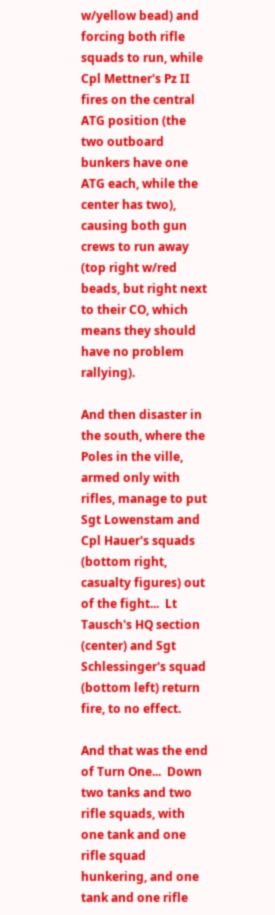w/yellow bead) and forcing both rifle squads to run, while Cpl Mettner's Pz II fires on the central ATG position (the two outboard bunkers have one ATG each, while the center has two), causing both gun crews to run away (top right w/red beads, but right next to their CO, which means they should have no problem rallying).

And then disaster in the south, where the Poles in the ville, armed only with rifles, manage to put Sgt Lowenstam and Cpl Hauer's squads (bottom right, casualty figures) out of the fight...  Lt Tausch's HQ section (center) and Sgt Schlessinger's squad (bottom left) return fire, to no effect.

And that was the end of Turn One...  Down two tanks and two rifle squads, with one tank and one rifle squad hunkering, and one tank and one rifle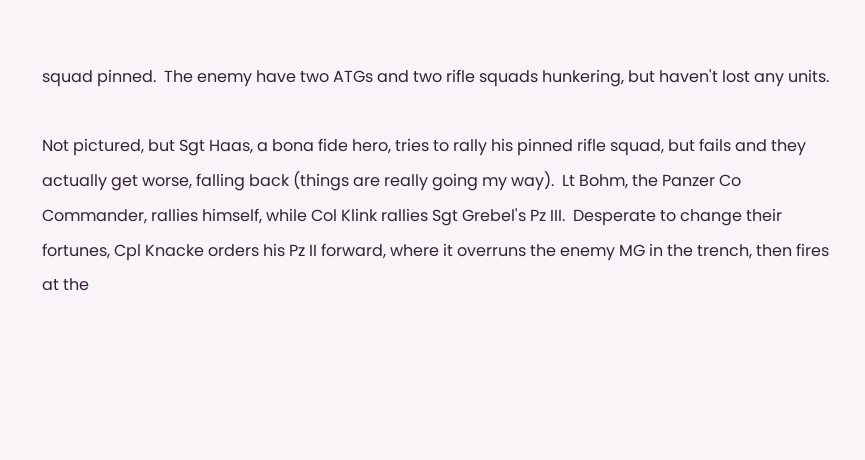squad pinned.  The enemy have two ATGs and two rifle squads hunkering, but haven't lost any units.

Not pictured, but Sgt Haas, a bona fide hero, tries to rally his pinned rifle squad, but fails and they actually get worse, falling back (things are really going my way).  Lt Bohm, the Panzer Co Commander, rallies himself, while Col Klink rallies Sgt Grebel's Pz III.  Desperate to change their fortunes, Cpl Knacke orders his Pz II forward, where it overruns the enemy MG in the trench, then fires at the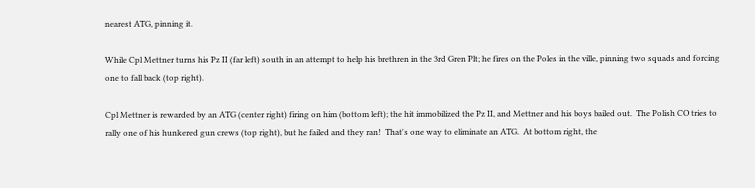nearest ATG, pinning it.

While Cpl Mettner turns his Pz II (far left) south in an attempt to help his brethren in the 3rd Gren Plt; he fires on the Poles in the ville, pinning two squads and forcing one to fall back (top right).

Cpl Mettner is rewarded by an ATG (center right) firing on him (bottom left); the hit immobilized the Pz II, and Mettner and his boys bailed out.  The Polish CO tries to rally one of his hunkered gun crews (top right), but he failed and they ran!  That's one way to eliminate an ATG.  At bottom right, the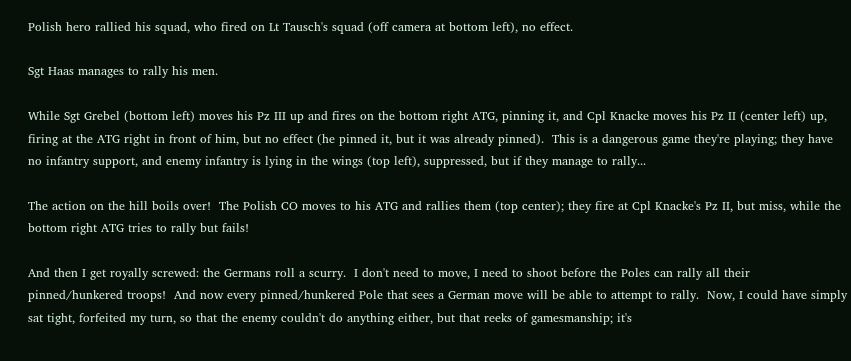Polish hero rallied his squad, who fired on Lt Tausch's squad (off camera at bottom left), no effect.

Sgt Haas manages to rally his men.

While Sgt Grebel (bottom left) moves his Pz III up and fires on the bottom right ATG, pinning it, and Cpl Knacke moves his Pz II (center left) up, firing at the ATG right in front of him, but no effect (he pinned it, but it was already pinned).  This is a dangerous game they're playing; they have no infantry support, and enemy infantry is lying in the wings (top left), suppressed, but if they manage to rally...

The action on the hill boils over!  The Polish CO moves to his ATG and rallies them (top center); they fire at Cpl Knacke's Pz II, but miss, while the bottom right ATG tries to rally but fails!

And then I get royally screwed: the Germans roll a scurry.  I don't need to move, I need to shoot before the Poles can rally all their pinned/hunkered troops!  And now every pinned/hunkered Pole that sees a German move will be able to attempt to rally.  Now, I could have simply sat tight, forfeited my turn, so that the enemy couldn't do anything either, but that reeks of gamesmanship; it's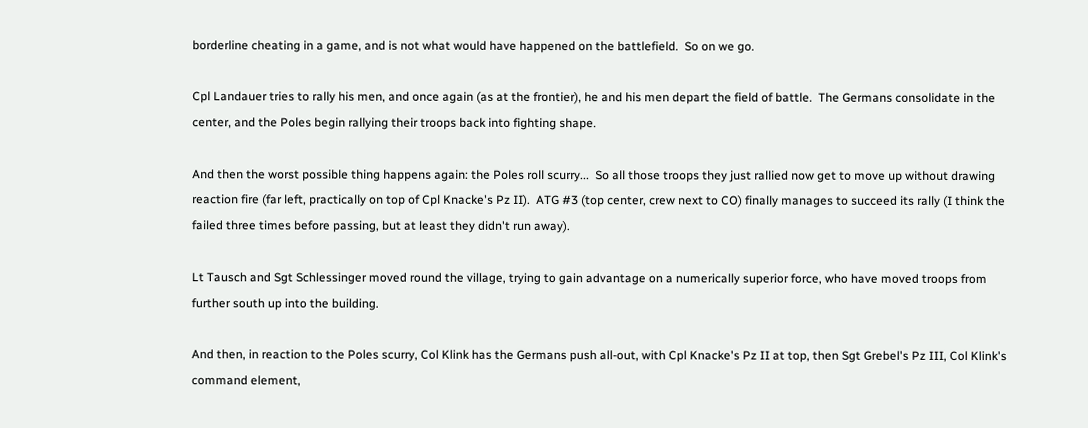borderline cheating in a game, and is not what would have happened on the battlefield.  So on we go.

Cpl Landauer tries to rally his men, and once again (as at the frontier), he and his men depart the field of battle.  The Germans consolidate in the center, and the Poles begin rallying their troops back into fighting shape.

And then the worst possible thing happens again: the Poles roll scurry...  So all those troops they just rallied now get to move up without drawing reaction fire (far left, practically on top of Cpl Knacke's Pz II).  ATG #3 (top center, crew next to CO) finally manages to succeed its rally (I think the failed three times before passing, but at least they didn't run away).

Lt Tausch and Sgt Schlessinger moved round the village, trying to gain advantage on a numerically superior force, who have moved troops from further south up into the building.

And then, in reaction to the Poles scurry, Col Klink has the Germans push all-out, with Cpl Knacke's Pz II at top, then Sgt Grebel's Pz III, Col Klink's command element,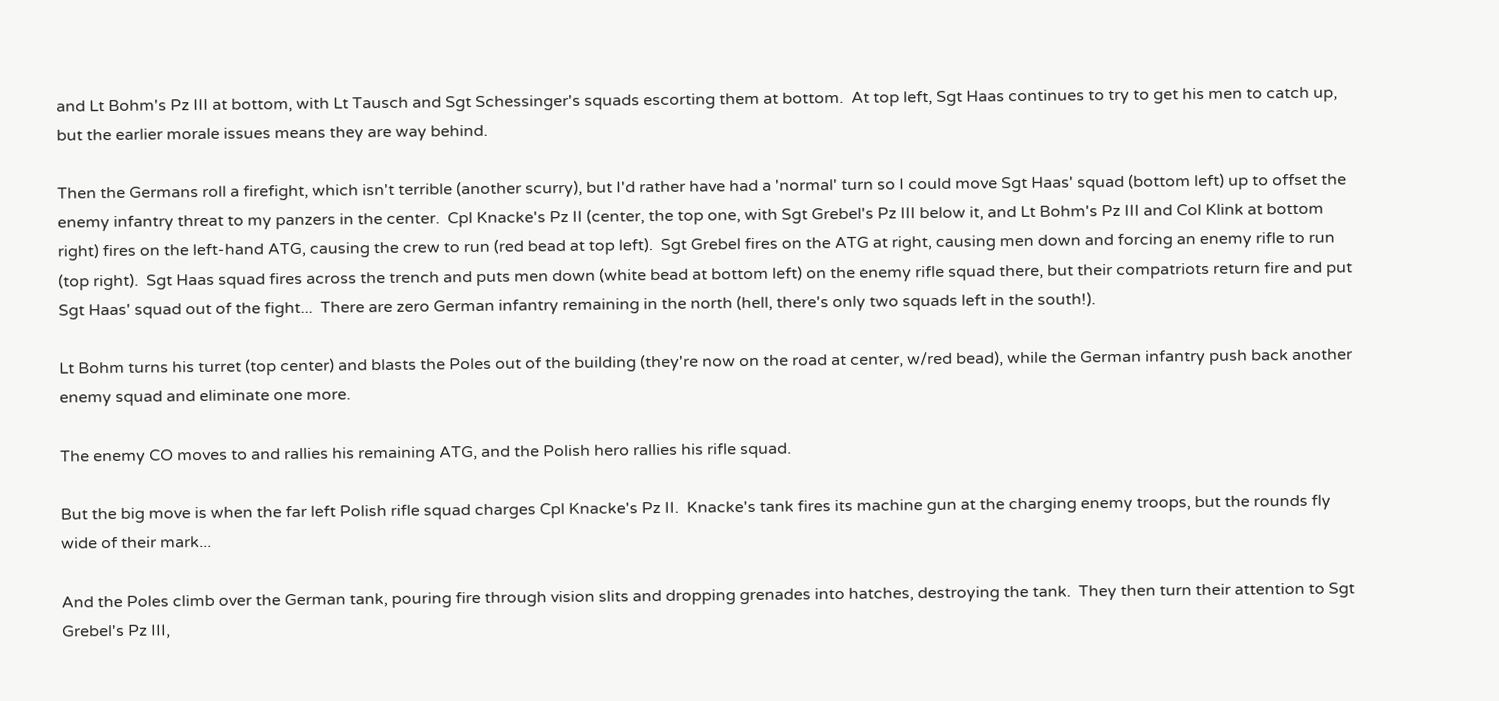and Lt Bohm's Pz III at bottom, with Lt Tausch and Sgt Schessinger's squads escorting them at bottom.  At top left, Sgt Haas continues to try to get his men to catch up, but the earlier morale issues means they are way behind.

Then the Germans roll a firefight, which isn't terrible (another scurry), but I'd rather have had a 'normal' turn so I could move Sgt Haas' squad (bottom left) up to offset the enemy infantry threat to my panzers in the center.  Cpl Knacke's Pz II (center, the top one, with Sgt Grebel's Pz III below it, and Lt Bohm's Pz III and Col Klink at bottom right) fires on the left-hand ATG, causing the crew to run (red bead at top left).  Sgt Grebel fires on the ATG at right, causing men down and forcing an enemy rifle to run (top right).  Sgt Haas squad fires across the trench and puts men down (white bead at bottom left) on the enemy rifle squad there, but their compatriots return fire and put Sgt Haas' squad out of the fight...  There are zero German infantry remaining in the north (hell, there's only two squads left in the south!).

Lt Bohm turns his turret (top center) and blasts the Poles out of the building (they're now on the road at center, w/red bead), while the German infantry push back another enemy squad and eliminate one more.

The enemy CO moves to and rallies his remaining ATG, and the Polish hero rallies his rifle squad.

But the big move is when the far left Polish rifle squad charges Cpl Knacke's Pz II.  Knacke's tank fires its machine gun at the charging enemy troops, but the rounds fly wide of their mark...

And the Poles climb over the German tank, pouring fire through vision slits and dropping grenades into hatches, destroying the tank.  They then turn their attention to Sgt Grebel's Pz III,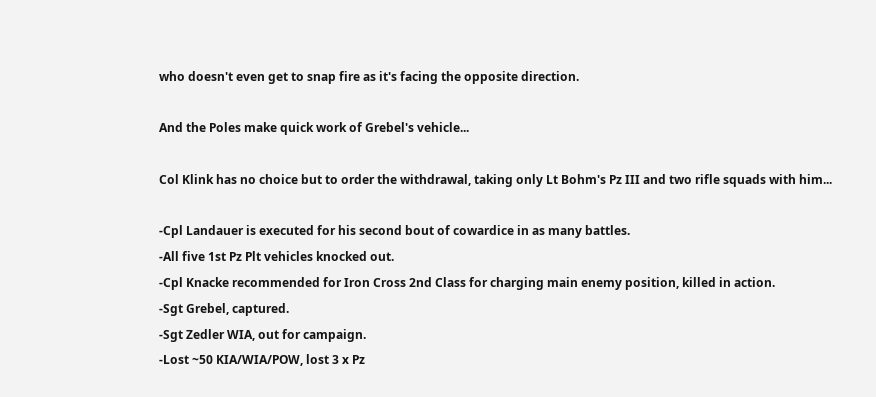who doesn't even get to snap fire as it's facing the opposite direction.

And the Poles make quick work of Grebel's vehicle...

Col Klink has no choice but to order the withdrawal, taking only Lt Bohm's Pz III and two rifle squads with him...

-Cpl Landauer is executed for his second bout of cowardice in as many battles.
-All five 1st Pz Plt vehicles knocked out.
-Cpl Knacke recommended for Iron Cross 2nd Class for charging main enemy position, killed in action.
-Sgt Grebel, captured.
-Sgt Zedler WIA, out for campaign.
-Lost ~50 KIA/WIA/POW, lost 3 x Pz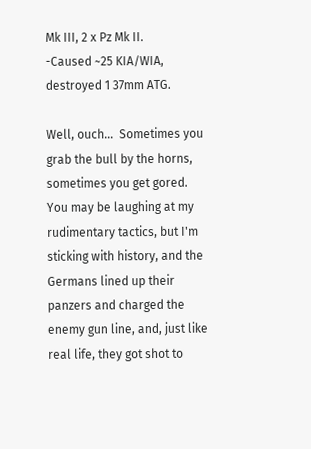Mk III, 2 x Pz Mk II.
-Caused ~25 KIA/WIA, destroyed 1 37mm ATG.

Well, ouch...  Sometimes you grab the bull by the horns, sometimes you get gored.  You may be laughing at my rudimentary tactics, but I'm sticking with history, and the Germans lined up their panzers and charged the enemy gun line, and, just like real life, they got shot to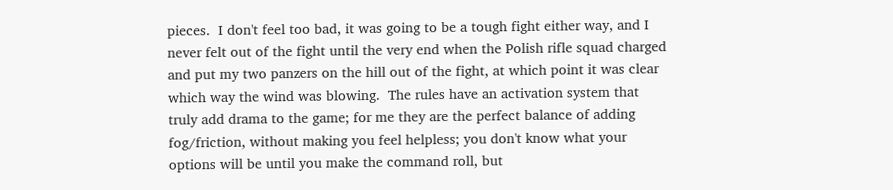pieces.  I don't feel too bad, it was going to be a tough fight either way, and I never felt out of the fight until the very end when the Polish rifle squad charged and put my two panzers on the hill out of the fight, at which point it was clear which way the wind was blowing.  The rules have an activation system that truly add drama to the game; for me they are the perfect balance of adding fog/friction, without making you feel helpless; you don't know what your options will be until you make the command roll, but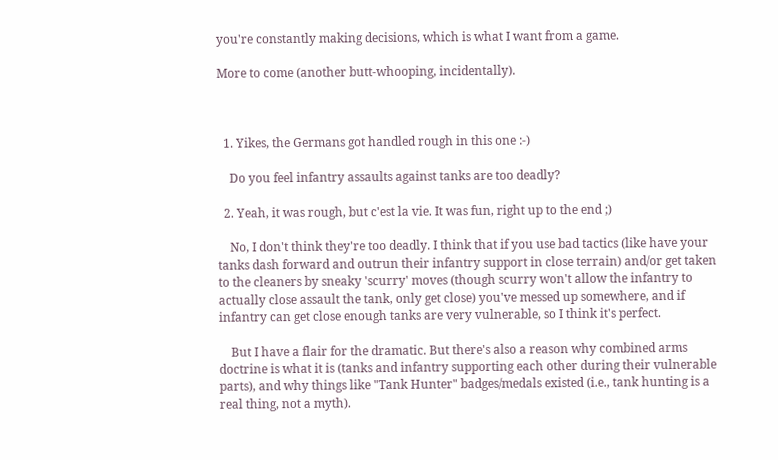you're constantly making decisions, which is what I want from a game.

More to come (another butt-whooping, incidentally).



  1. Yikes, the Germans got handled rough in this one :-)

    Do you feel infantry assaults against tanks are too deadly?

  2. Yeah, it was rough, but c'est la vie. It was fun, right up to the end ;)

    No, I don't think they're too deadly. I think that if you use bad tactics (like have your tanks dash forward and outrun their infantry support in close terrain) and/or get taken to the cleaners by sneaky 'scurry' moves (though scurry won't allow the infantry to actually close assault the tank, only get close) you've messed up somewhere, and if infantry can get close enough tanks are very vulnerable, so I think it's perfect.

    But I have a flair for the dramatic. But there's also a reason why combined arms doctrine is what it is (tanks and infantry supporting each other during their vulnerable parts), and why things like "Tank Hunter" badges/medals existed (i.e., tank hunting is a real thing, not a myth).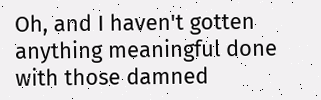Oh, and I haven't gotten anything meaningful done with those damned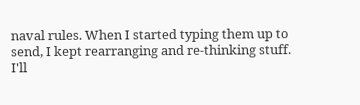naval rules. When I started typing them up to send, I kept rearranging and re-thinking stuff. I'll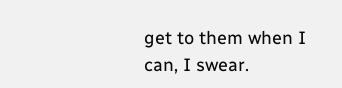get to them when I can, I swear.